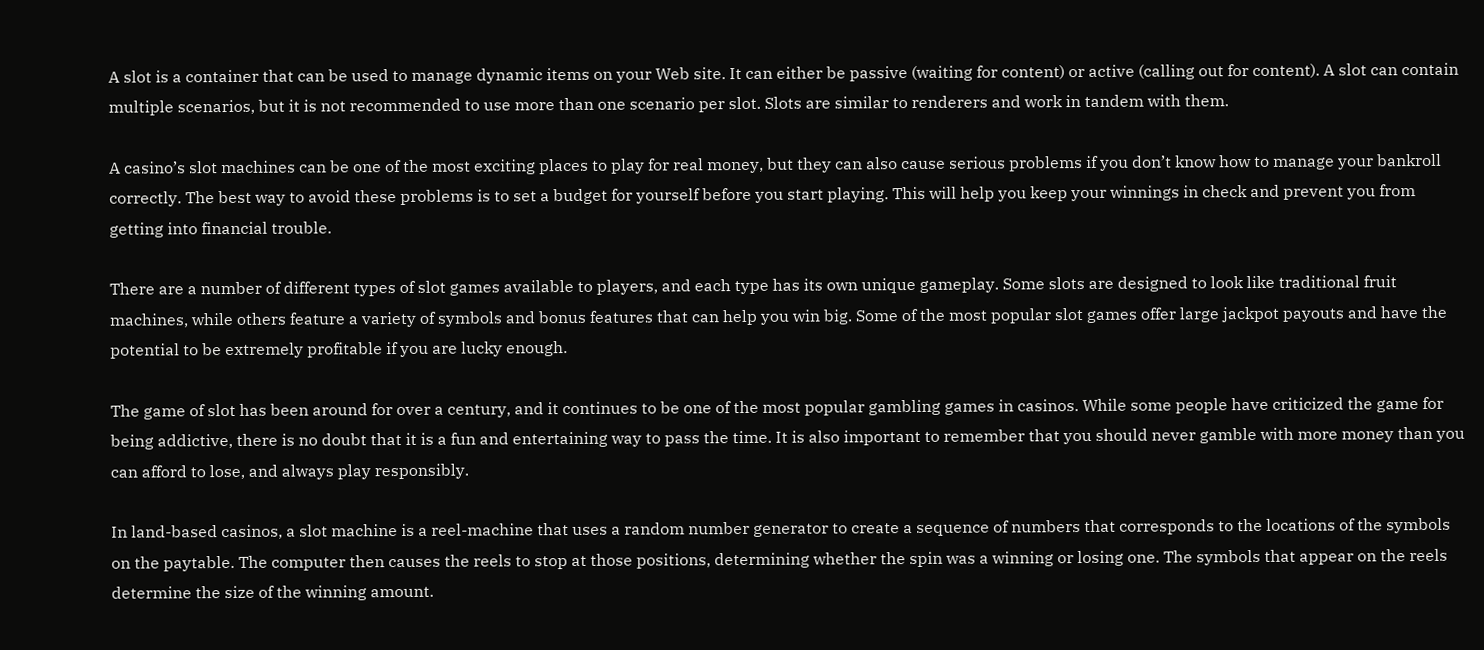A slot is a container that can be used to manage dynamic items on your Web site. It can either be passive (waiting for content) or active (calling out for content). A slot can contain multiple scenarios, but it is not recommended to use more than one scenario per slot. Slots are similar to renderers and work in tandem with them.

A casino’s slot machines can be one of the most exciting places to play for real money, but they can also cause serious problems if you don’t know how to manage your bankroll correctly. The best way to avoid these problems is to set a budget for yourself before you start playing. This will help you keep your winnings in check and prevent you from getting into financial trouble.

There are a number of different types of slot games available to players, and each type has its own unique gameplay. Some slots are designed to look like traditional fruit machines, while others feature a variety of symbols and bonus features that can help you win big. Some of the most popular slot games offer large jackpot payouts and have the potential to be extremely profitable if you are lucky enough.

The game of slot has been around for over a century, and it continues to be one of the most popular gambling games in casinos. While some people have criticized the game for being addictive, there is no doubt that it is a fun and entertaining way to pass the time. It is also important to remember that you should never gamble with more money than you can afford to lose, and always play responsibly.

In land-based casinos, a slot machine is a reel-machine that uses a random number generator to create a sequence of numbers that corresponds to the locations of the symbols on the paytable. The computer then causes the reels to stop at those positions, determining whether the spin was a winning or losing one. The symbols that appear on the reels determine the size of the winning amount.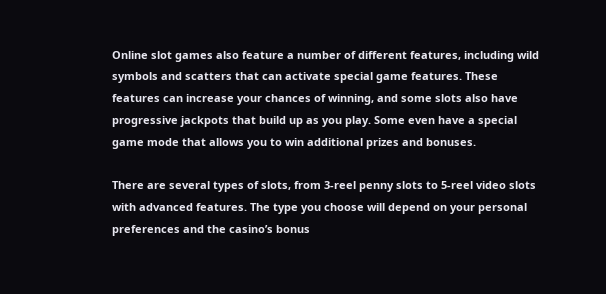Online slot games also feature a number of different features, including wild symbols and scatters that can activate special game features. These features can increase your chances of winning, and some slots also have progressive jackpots that build up as you play. Some even have a special game mode that allows you to win additional prizes and bonuses.

There are several types of slots, from 3-reel penny slots to 5-reel video slots with advanced features. The type you choose will depend on your personal preferences and the casino’s bonus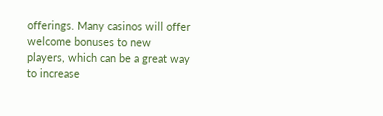offerings. Many casinos will offer welcome bonuses to new players, which can be a great way to increase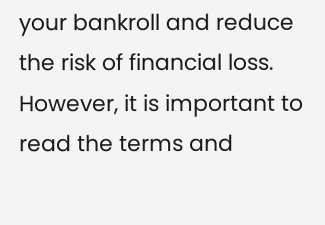your bankroll and reduce the risk of financial loss. However, it is important to read the terms and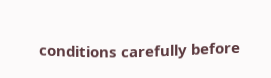conditions carefully before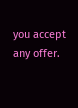you accept any offer.